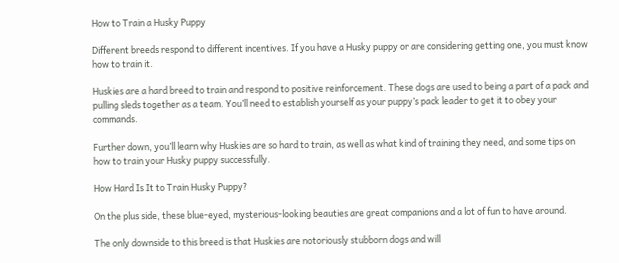How to Train a Husky Puppy

Different breeds respond to different incentives. If you have a Husky puppy or are considering getting one, you must know how to train it.

Huskies are a hard breed to train and respond to positive reinforcement. These dogs are used to being a part of a pack and pulling sleds together as a team. You’ll need to establish yourself as your puppy’s pack leader to get it to obey your commands.

Further down, you’ll learn why Huskies are so hard to train, as well as what kind of training they need, and some tips on how to train your Husky puppy successfully.

How Hard Is It to Train Husky Puppy?

On the plus side, these blue-eyed, mysterious-looking beauties are great companions and a lot of fun to have around.

The only downside to this breed is that Huskies are notoriously stubborn dogs and will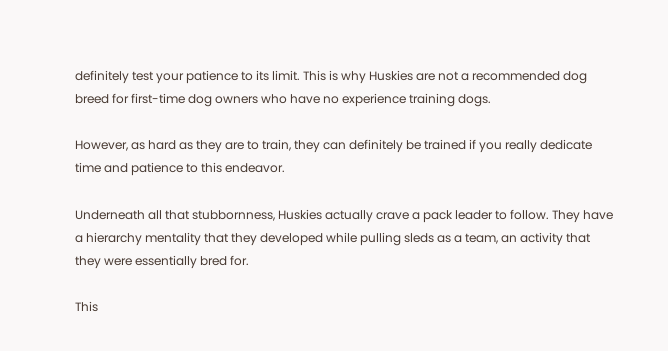definitely test your patience to its limit. This is why Huskies are not a recommended dog breed for first-time dog owners who have no experience training dogs.

However, as hard as they are to train, they can definitely be trained if you really dedicate time and patience to this endeavor.

Underneath all that stubbornness, Huskies actually crave a pack leader to follow. They have a hierarchy mentality that they developed while pulling sleds as a team, an activity that they were essentially bred for.

This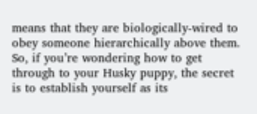means that they are biologically-wired to obey someone hierarchically above them. So, if you’re wondering how to get through to your Husky puppy, the secret is to establish yourself as its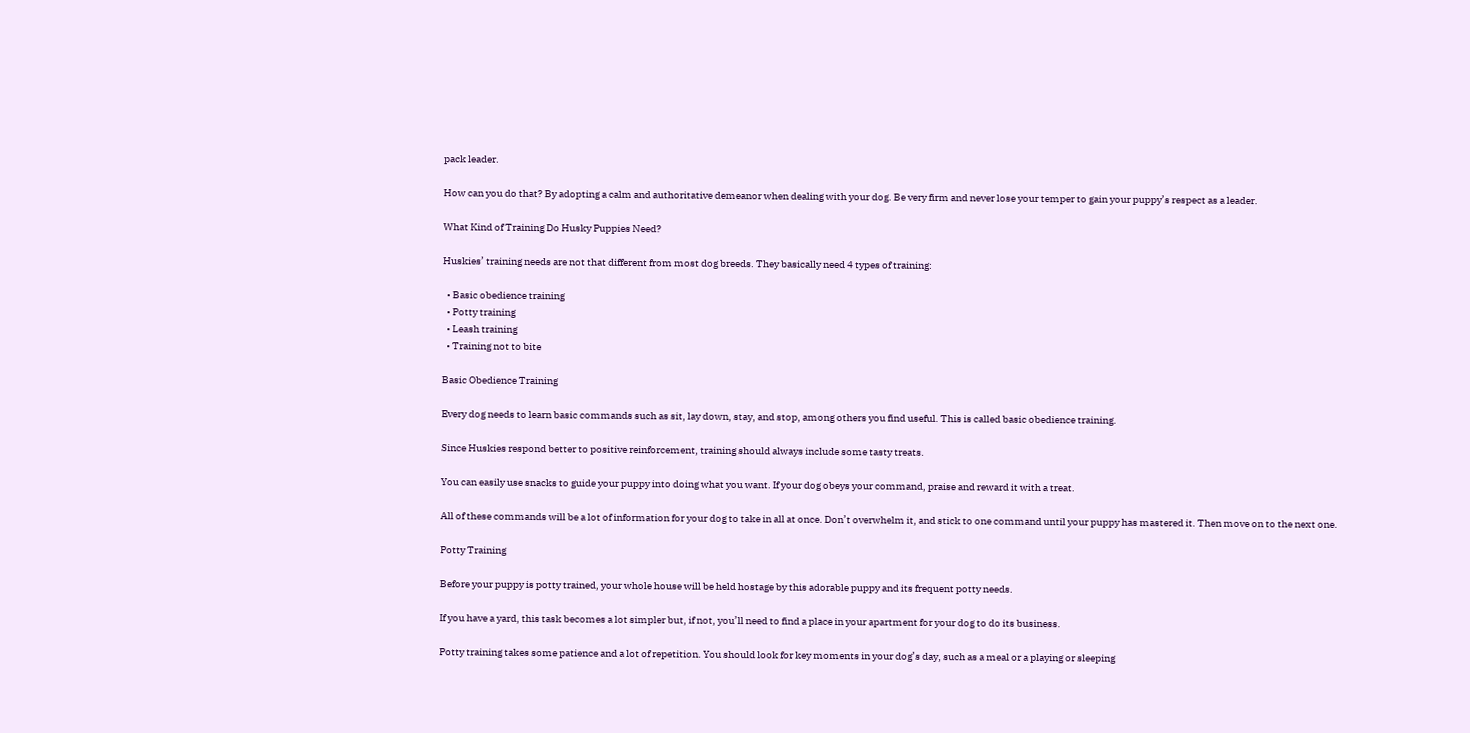pack leader.

How can you do that? By adopting a calm and authoritative demeanor when dealing with your dog. Be very firm and never lose your temper to gain your puppy’s respect as a leader.

What Kind of Training Do Husky Puppies Need?

Huskies’ training needs are not that different from most dog breeds. They basically need 4 types of training:

  • Basic obedience training
  • Potty training
  • Leash training
  • Training not to bite

Basic Obedience Training

Every dog needs to learn basic commands such as sit, lay down, stay, and stop, among others you find useful. This is called basic obedience training.

Since Huskies respond better to positive reinforcement, training should always include some tasty treats.

You can easily use snacks to guide your puppy into doing what you want. If your dog obeys your command, praise and reward it with a treat.

All of these commands will be a lot of information for your dog to take in all at once. Don’t overwhelm it, and stick to one command until your puppy has mastered it. Then move on to the next one.

Potty Training

Before your puppy is potty trained, your whole house will be held hostage by this adorable puppy and its frequent potty needs.

If you have a yard, this task becomes a lot simpler but, if not, you’ll need to find a place in your apartment for your dog to do its business.

Potty training takes some patience and a lot of repetition. You should look for key moments in your dog’s day, such as a meal or a playing or sleeping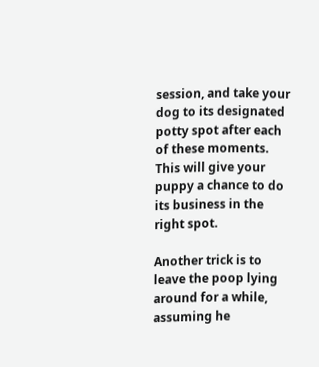session, and take your dog to its designated potty spot after each of these moments. This will give your puppy a chance to do its business in the right spot.

Another trick is to leave the poop lying around for a while, assuming he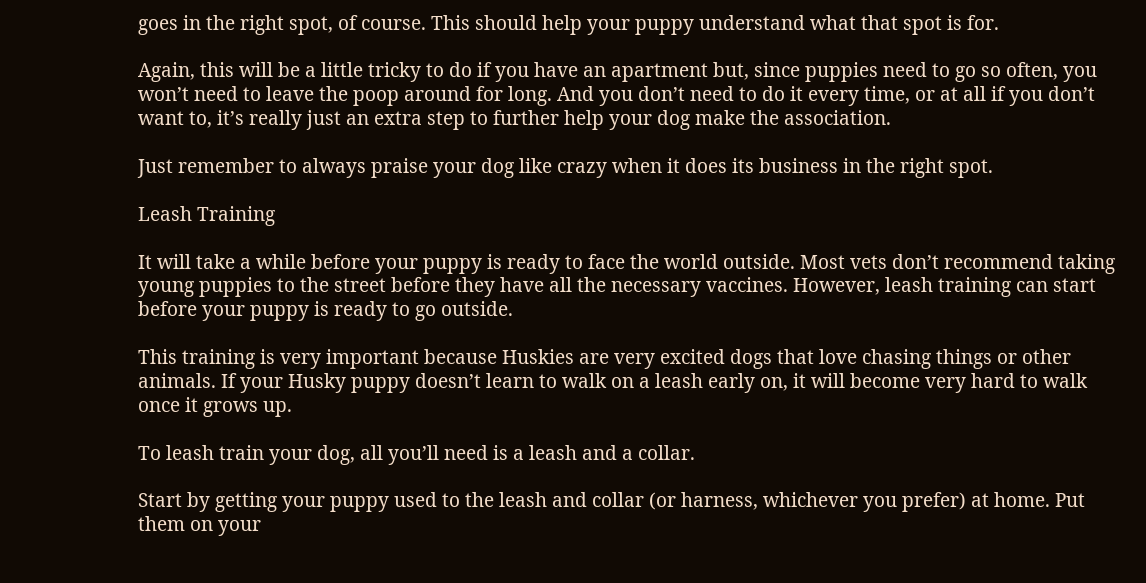goes in the right spot, of course. This should help your puppy understand what that spot is for.

Again, this will be a little tricky to do if you have an apartment but, since puppies need to go so often, you won’t need to leave the poop around for long. And you don’t need to do it every time, or at all if you don’t want to, it’s really just an extra step to further help your dog make the association.

Just remember to always praise your dog like crazy when it does its business in the right spot.

Leash Training

It will take a while before your puppy is ready to face the world outside. Most vets don’t recommend taking young puppies to the street before they have all the necessary vaccines. However, leash training can start before your puppy is ready to go outside.

This training is very important because Huskies are very excited dogs that love chasing things or other animals. If your Husky puppy doesn’t learn to walk on a leash early on, it will become very hard to walk once it grows up.

To leash train your dog, all you’ll need is a leash and a collar.

Start by getting your puppy used to the leash and collar (or harness, whichever you prefer) at home. Put them on your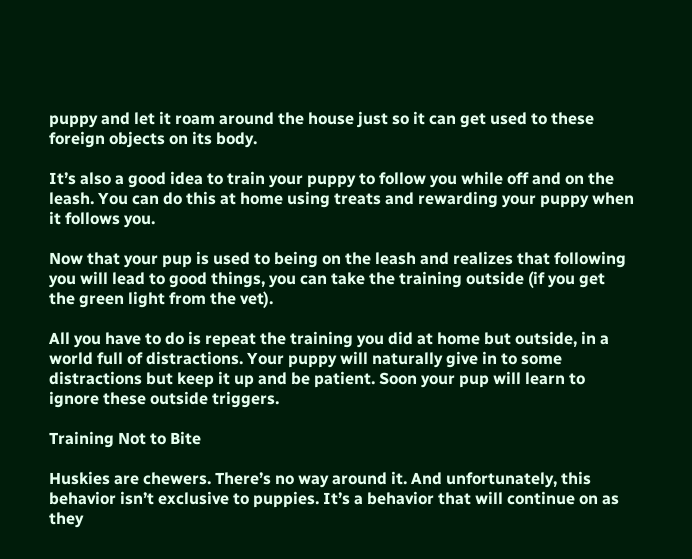puppy and let it roam around the house just so it can get used to these foreign objects on its body.

It’s also a good idea to train your puppy to follow you while off and on the leash. You can do this at home using treats and rewarding your puppy when it follows you.

Now that your pup is used to being on the leash and realizes that following you will lead to good things, you can take the training outside (if you get the green light from the vet).

All you have to do is repeat the training you did at home but outside, in a world full of distractions. Your puppy will naturally give in to some distractions but keep it up and be patient. Soon your pup will learn to ignore these outside triggers.

Training Not to Bite

Huskies are chewers. There’s no way around it. And unfortunately, this behavior isn’t exclusive to puppies. It’s a behavior that will continue on as they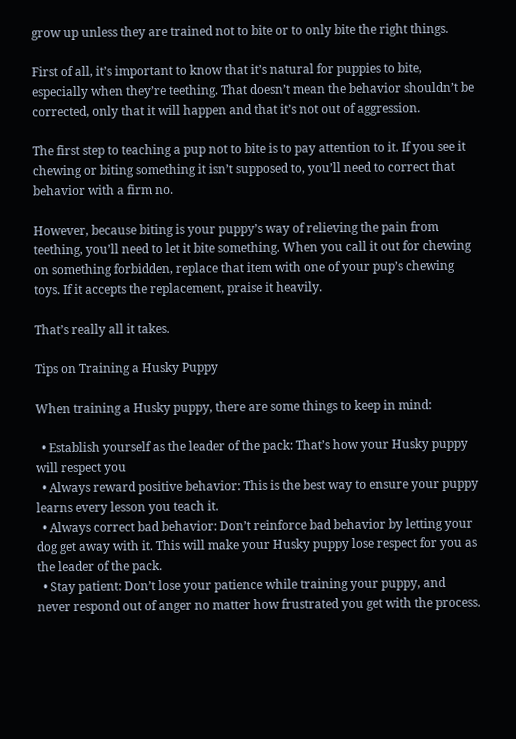grow up unless they are trained not to bite or to only bite the right things.

First of all, it’s important to know that it’s natural for puppies to bite, especially when they’re teething. That doesn’t mean the behavior shouldn’t be corrected, only that it will happen and that it’s not out of aggression.

The first step to teaching a pup not to bite is to pay attention to it. If you see it chewing or biting something it isn’t supposed to, you’ll need to correct that behavior with a firm no.

However, because biting is your puppy’s way of relieving the pain from teething, you’ll need to let it bite something. When you call it out for chewing on something forbidden, replace that item with one of your pup’s chewing toys. If it accepts the replacement, praise it heavily.

That’s really all it takes.

Tips on Training a Husky Puppy

When training a Husky puppy, there are some things to keep in mind:

  • Establish yourself as the leader of the pack: That’s how your Husky puppy will respect you
  • Always reward positive behavior: This is the best way to ensure your puppy learns every lesson you teach it.
  • Always correct bad behavior: Don’t reinforce bad behavior by letting your dog get away with it. This will make your Husky puppy lose respect for you as the leader of the pack.
  • Stay patient: Don’t lose your patience while training your puppy, and never respond out of anger no matter how frustrated you get with the process.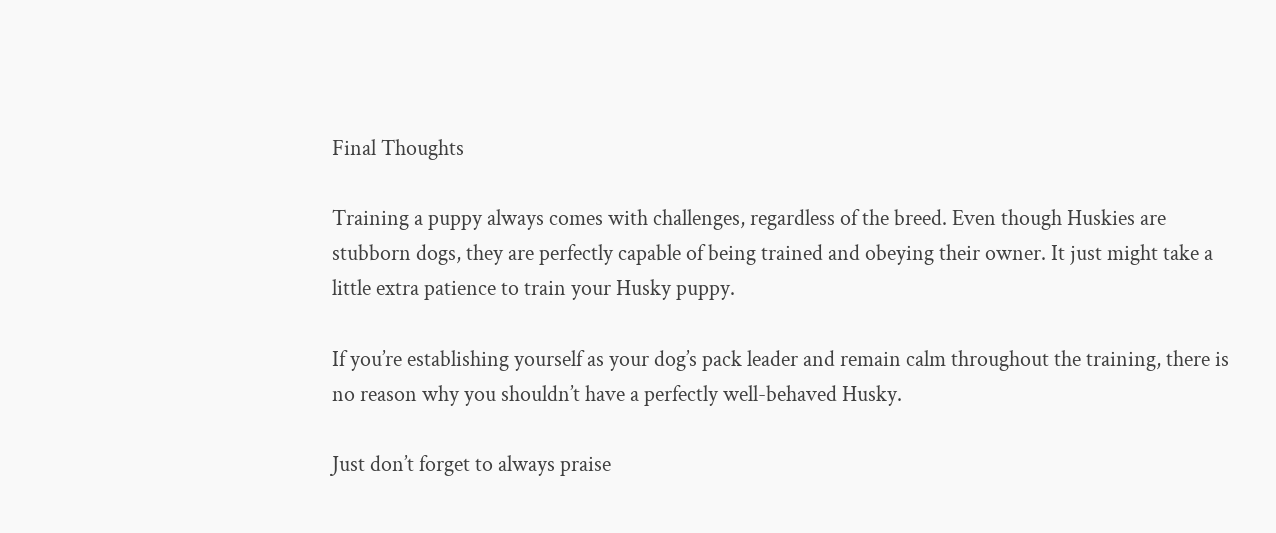Final Thoughts

Training a puppy always comes with challenges, regardless of the breed. Even though Huskies are stubborn dogs, they are perfectly capable of being trained and obeying their owner. It just might take a little extra patience to train your Husky puppy.

If you’re establishing yourself as your dog’s pack leader and remain calm throughout the training, there is no reason why you shouldn’t have a perfectly well-behaved Husky.

Just don’t forget to always praise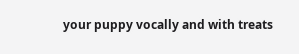your puppy vocally and with treats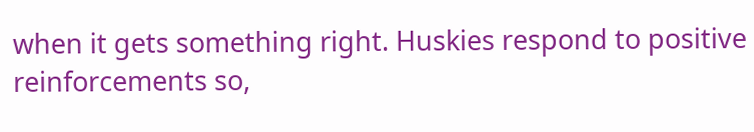when it gets something right. Huskies respond to positive reinforcements so,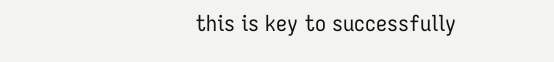this is key to successfully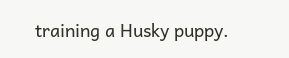training a Husky puppy.